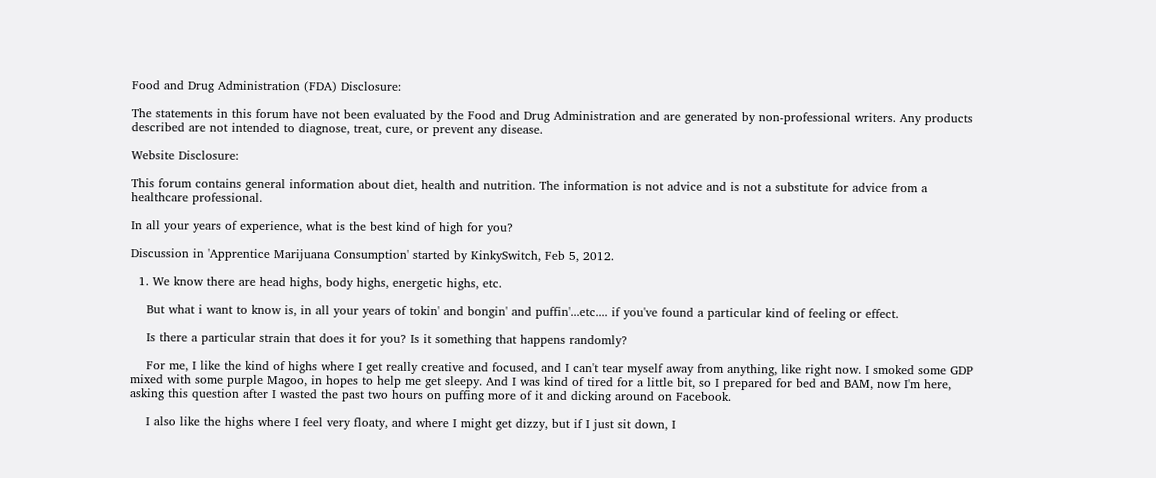Food and Drug Administration (FDA) Disclosure:

The statements in this forum have not been evaluated by the Food and Drug Administration and are generated by non-professional writers. Any products described are not intended to diagnose, treat, cure, or prevent any disease.

Website Disclosure:

This forum contains general information about diet, health and nutrition. The information is not advice and is not a substitute for advice from a healthcare professional.

In all your years of experience, what is the best kind of high for you?

Discussion in 'Apprentice Marijuana Consumption' started by KinkySwitch, Feb 5, 2012.

  1. We know there are head highs, body highs, energetic highs, etc.

    But what i want to know is, in all your years of tokin' and bongin' and puffin'...etc.... if you've found a particular kind of feeling or effect.

    Is there a particular strain that does it for you? Is it something that happens randomly?

    For me, I like the kind of highs where I get really creative and focused, and I can't tear myself away from anything, like right now. I smoked some GDP mixed with some purple Magoo, in hopes to help me get sleepy. And I was kind of tired for a little bit, so I prepared for bed and BAM, now I'm here, asking this question after I wasted the past two hours on puffing more of it and dicking around on Facebook.

    I also like the highs where I feel very floaty, and where I might get dizzy, but if I just sit down, I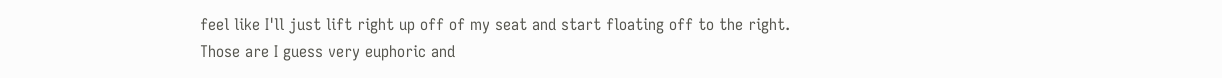feel like I'll just lift right up off of my seat and start floating off to the right. Those are I guess very euphoric and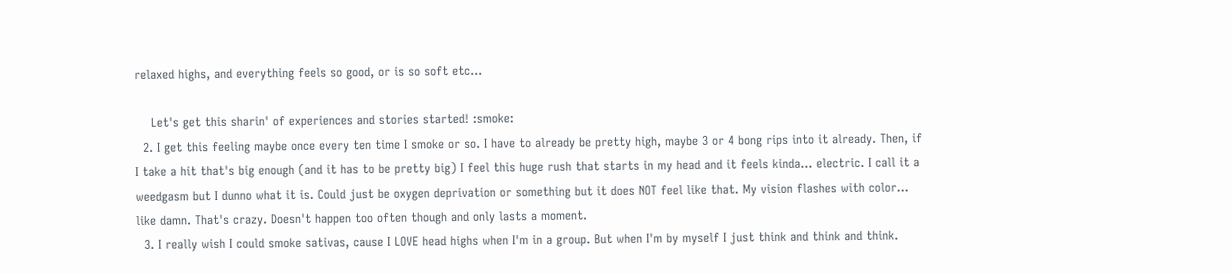relaxed highs, and everything feels so good, or is so soft etc...

    Let's get this sharin' of experiences and stories started! :smoke:
  2. I get this feeling maybe once every ten time I smoke or so. I have to already be pretty high, maybe 3 or 4 bong rips into it already. Then, if I take a hit that's big enough (and it has to be pretty big) I feel this huge rush that starts in my head and it feels kinda... electric. I call it a weedgasm but I dunno what it is. Could just be oxygen deprivation or something but it does NOT feel like that. My vision flashes with color... like damn. That's crazy. Doesn't happen too often though and only lasts a moment.
  3. I really wish I could smoke sativas, cause I LOVE head highs when I'm in a group. But when I'm by myself I just think and think and think.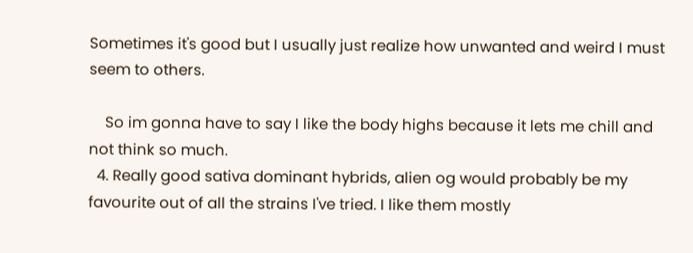Sometimes it's good but I usually just realize how unwanted and weird I must seem to others.

    So im gonna have to say I like the body highs because it lets me chill and not think so much.
  4. Really good sativa dominant hybrids, alien og would probably be my favourite out of all the strains I've tried. I like them mostly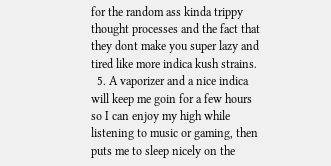for the random ass kinda trippy thought processes and the fact that they dont make you super lazy and tired like more indica kush strains.
  5. A vaporizer and a nice indica will keep me goin for a few hours so I can enjoy my high while listening to music or gaming, then puts me to sleep nicely on the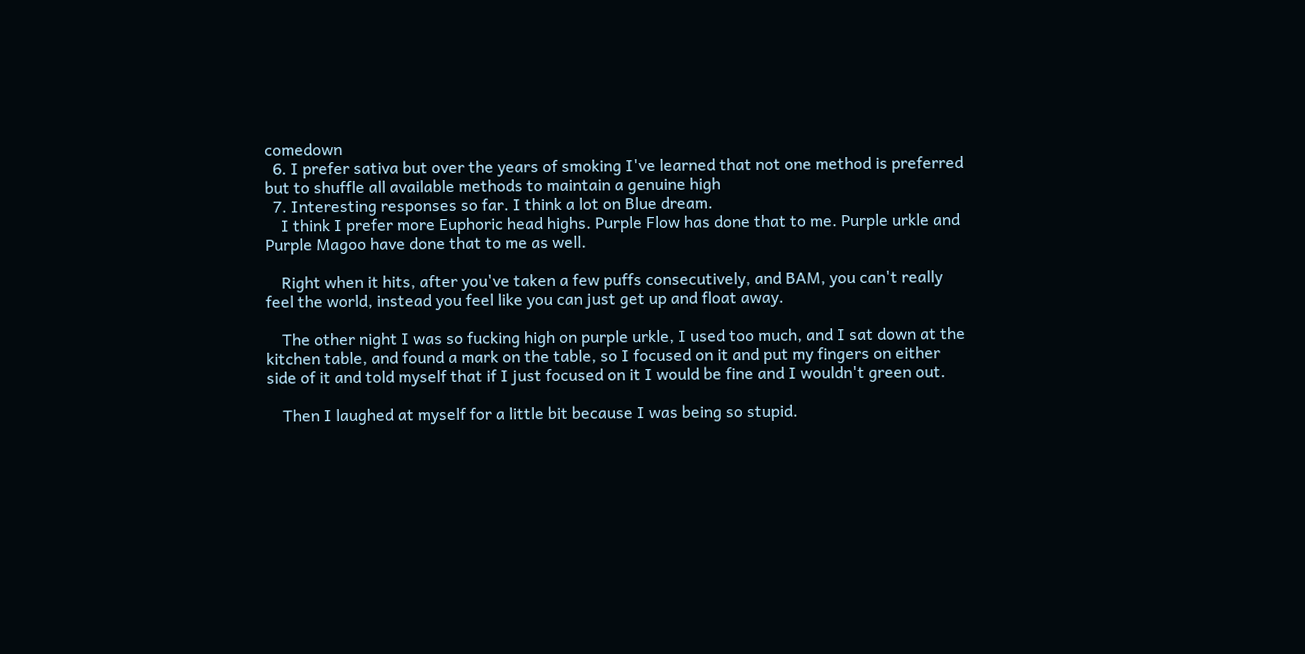comedown
  6. I prefer sativa but over the years of smoking I've learned that not one method is preferred but to shuffle all available methods to maintain a genuine high
  7. Interesting responses so far. I think a lot on Blue dream.
    I think I prefer more Euphoric head highs. Purple Flow has done that to me. Purple urkle and Purple Magoo have done that to me as well.

    Right when it hits, after you've taken a few puffs consecutively, and BAM, you can't really feel the world, instead you feel like you can just get up and float away.

    The other night I was so fucking high on purple urkle, I used too much, and I sat down at the kitchen table, and found a mark on the table, so I focused on it and put my fingers on either side of it and told myself that if I just focused on it I would be fine and I wouldn't green out.

    Then I laughed at myself for a little bit because I was being so stupid.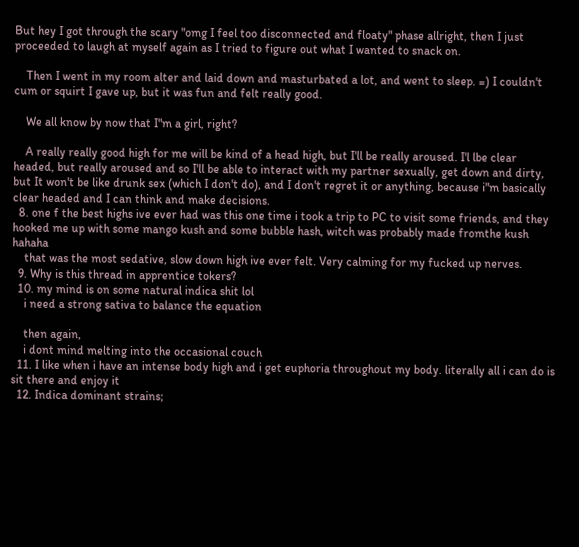But hey I got through the scary "omg I feel too disconnected and floaty" phase allright, then I just proceeded to laugh at myself again as I tried to figure out what I wanted to snack on.

    Then I went in my room alter and laid down and masturbated a lot, and went to sleep. =) I couldn't cum or squirt I gave up, but it was fun and felt really good.

    We all know by now that I"m a girl, right?

    A really really good high for me will be kind of a head high, but I'll be really aroused. I'l lbe clear headed, but really aroused and so I'll be able to interact with my partner sexually, get down and dirty, but It won't be like drunk sex (which I don't do), and I don't regret it or anything, because i"m basically clear headed and I can think and make decisions.
  8. one f the best highs ive ever had was this one time i took a trip to PC to visit some friends, and they hooked me up with some mango kush and some bubble hash, witch was probably made fromthe kush hahaha
    that was the most sedative, slow down high ive ever felt. Very calming for my fucked up nerves.
  9. Why is this thread in apprentice tokers?
  10. my mind is on some natural indica shit lol
    i need a strong sativa to balance the equation

    then again,
    i dont mind melting into the occasional couch
  11. I like when i have an intense body high and i get euphoria throughout my body. literally all i can do is sit there and enjoy it
  12. Indica dominant strains;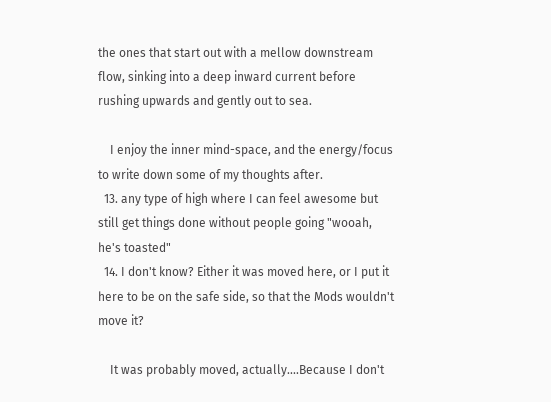the ones that start out with a mellow downstream flow, sinking into a deep inward current before rushing upwards and gently out to sea.

    I enjoy the inner mind-space, and the energy/focus to write down some of my thoughts after.
  13. any type of high where I can feel awesome but still get things done without people going "wooah, he's toasted"
  14. I don't know? Either it was moved here, or I put it here to be on the safe side, so that the Mods wouldn't move it?

    It was probably moved, actually....Because I don't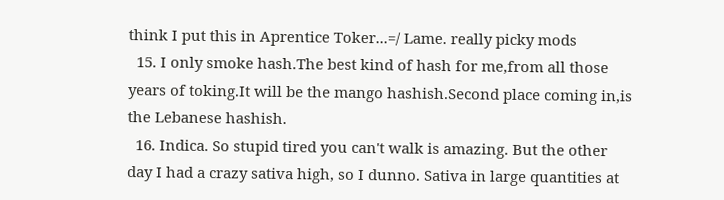think I put this in Aprentice Toker...=/ Lame. really picky mods
  15. I only smoke hash.The best kind of hash for me,from all those years of toking.It will be the mango hashish.Second place coming in,is the Lebanese hashish.
  16. Indica. So stupid tired you can't walk is amazing. But the other day I had a crazy sativa high, so I dunno. Sativa in large quantities at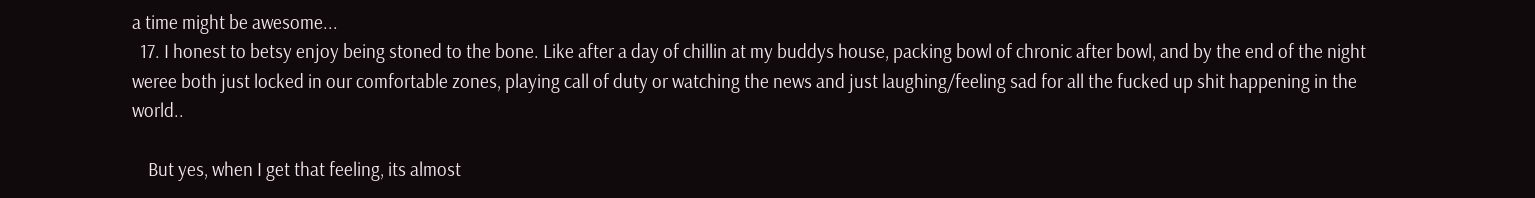a time might be awesome...
  17. I honest to betsy enjoy being stoned to the bone. Like after a day of chillin at my buddys house, packing bowl of chronic after bowl, and by the end of the night weree both just locked in our comfortable zones, playing call of duty or watching the news and just laughing/feeling sad for all the fucked up shit happening in the world..

    But yes, when I get that feeling, its almost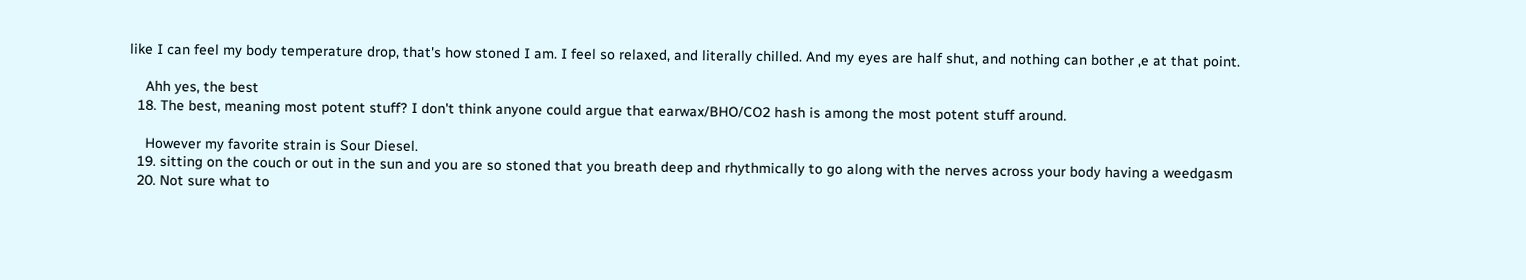like I can feel my body temperature drop, that's how stoned I am. I feel so relaxed, and literally chilled. And my eyes are half shut, and nothing can bother ,e at that point.

    Ahh yes, the best
  18. The best, meaning most potent stuff? I don't think anyone could argue that earwax/BHO/CO2 hash is among the most potent stuff around.

    However my favorite strain is Sour Diesel.
  19. sitting on the couch or out in the sun and you are so stoned that you breath deep and rhythmically to go along with the nerves across your body having a weedgasm
  20. Not sure what to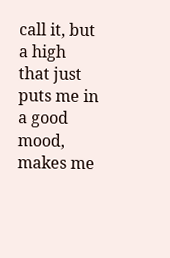call it, but a high that just puts me in a good mood, makes me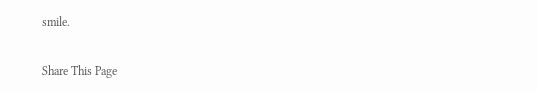smile.

Share This Page